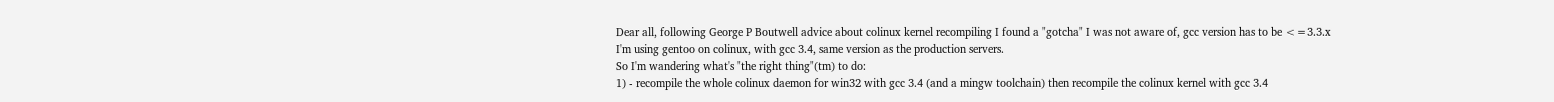Dear all, following George P Boutwell advice about colinux kernel recompiling I found a "gotcha" I was not aware of, gcc version has to be <=3.3.x
I'm using gentoo on colinux, with gcc 3.4, same version as the production servers.
So I'm wandering what's "the right thing"(tm) to do:
1) - recompile the whole colinux daemon for win32 with gcc 3.4 (and a mingw toolchain) then recompile the colinux kernel with gcc 3.4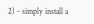2) - simply install a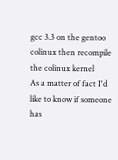gcc 3.3 on the gentoo colinux then recompile the colinux kernel
As a matter of fact I'd like to know if someone has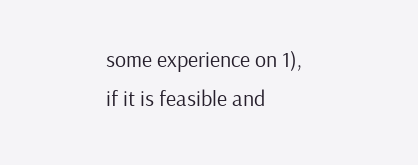some experience on 1), if it is feasible and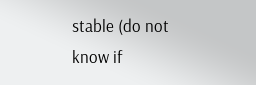stable (do not know if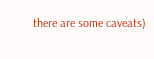there are some caveats)